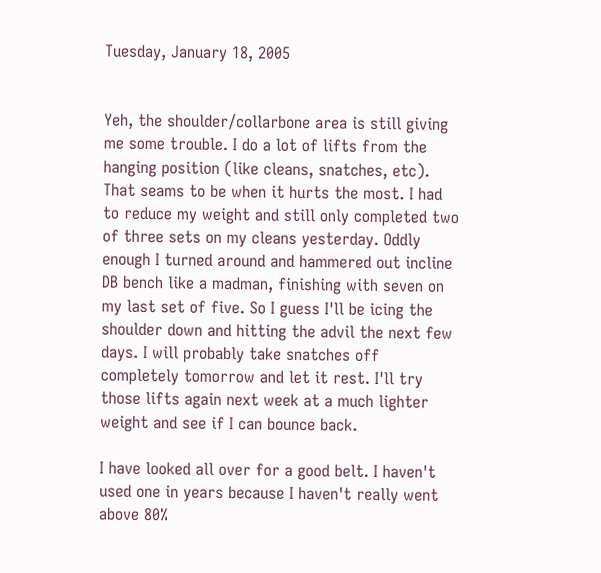Tuesday, January 18, 2005


Yeh, the shoulder/collarbone area is still giving me some trouble. I do a lot of lifts from the hanging position (like cleans, snatches, etc). That seams to be when it hurts the most. I had to reduce my weight and still only completed two of three sets on my cleans yesterday. Oddly enough I turned around and hammered out incline DB bench like a madman, finishing with seven on my last set of five. So I guess I'll be icing the shoulder down and hitting the advil the next few days. I will probably take snatches off completely tomorrow and let it rest. I'll try those lifts again next week at a much lighter weight and see if I can bounce back.

I have looked all over for a good belt. I haven't used one in years because I haven't really went above 80%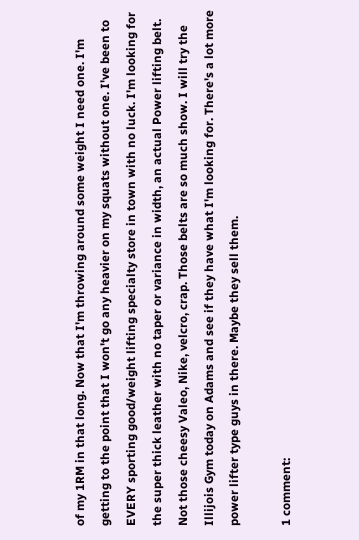of my 1RM in that long. Now that I'm throwing around some weight I need one. I'm getting to the point that I won't go any heavier on my squats without one. I've been to EVERY sporting good/weight lifting specialty store in town with no luck. I'm looking for the super thick leather with no taper or variance in width, an actual Power lifting belt. Not those cheesy Valeo, Nike, velcro, crap. Those belts are so much show. I will try the Illijois Gym today on Adams and see if they have what I'm looking for. There's a lot more power lifter type guys in there. Maybe they sell them.

1 comment: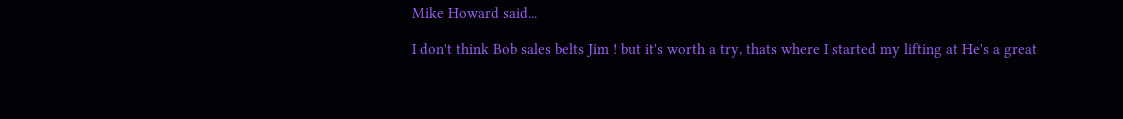Mike Howard said...

I don't think Bob sales belts Jim ! but it's worth a try, thats where I started my lifting at He's a great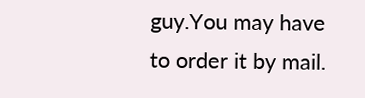guy.You may have to order it by mail.